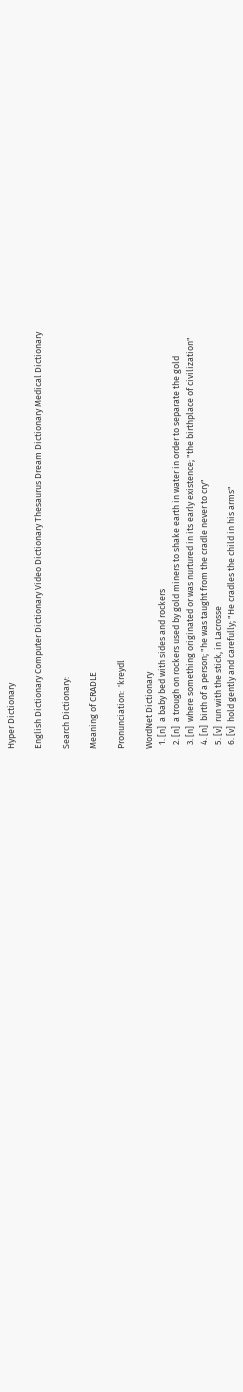Hyper Dictionary

English Dictionary Computer Dictionary Video Dictionary Thesaurus Dream Dictionary Medical Dictionary

Search Dictionary:

Meaning of CRADLE

Pronunciation:  'kreydl

WordNet Dictionary
  1. [n]  a baby bed with sides and rockers
  2. [n]  a trough on rockers used by gold miners to shake earth in water in order to separate the gold
  3. [n]  where something originated or was nurtured in its early existence; "the birthplace of civilization"
  4. [n]  birth of a person; "he was taught from the cradle never to cry"
  5. [v]  run with the stick, in Lacrosse
  6. [v]  hold gently and carefully; "He cradles the child in his arms"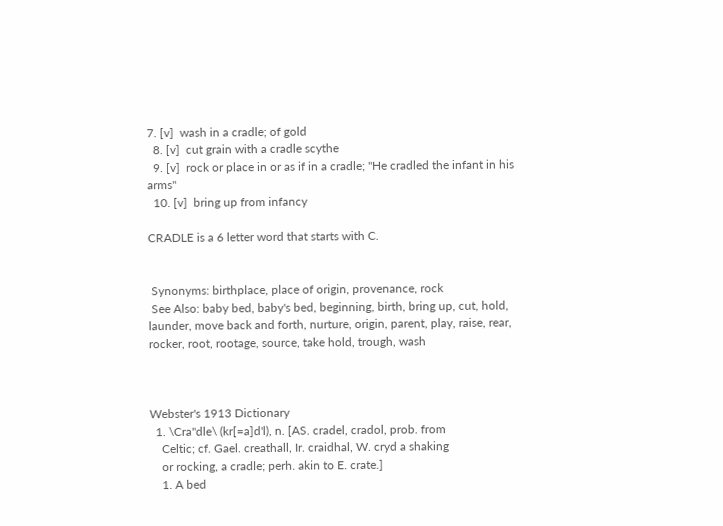7. [v]  wash in a cradle; of gold
  8. [v]  cut grain with a cradle scythe
  9. [v]  rock or place in or as if in a cradle; "He cradled the infant in his arms"
  10. [v]  bring up from infancy

CRADLE is a 6 letter word that starts with C.


 Synonyms: birthplace, place of origin, provenance, rock
 See Also: baby bed, baby's bed, beginning, birth, bring up, cut, hold, launder, move back and forth, nurture, origin, parent, play, raise, rear, rocker, root, rootage, source, take hold, trough, wash



Webster's 1913 Dictionary
  1. \Cra"dle\ (kr[=a]d'l), n. [AS. cradel, cradol, prob. from
    Celtic; cf. Gael. creathall, Ir. craidhal, W. cryd a shaking
    or rocking, a cradle; perh. akin to E. crate.]
    1. A bed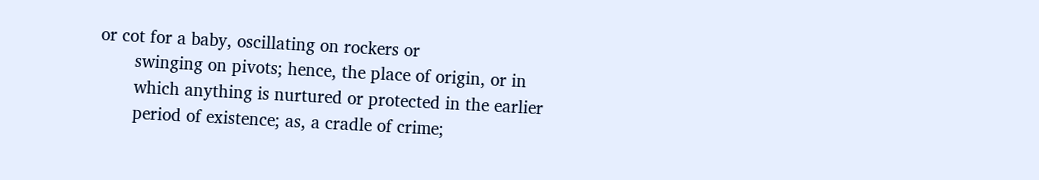or cot for a baby, oscillating on rockers or
       swinging on pivots; hence, the place of origin, or in
       which anything is nurtured or protected in the earlier
       period of existence; as, a cradle of crime;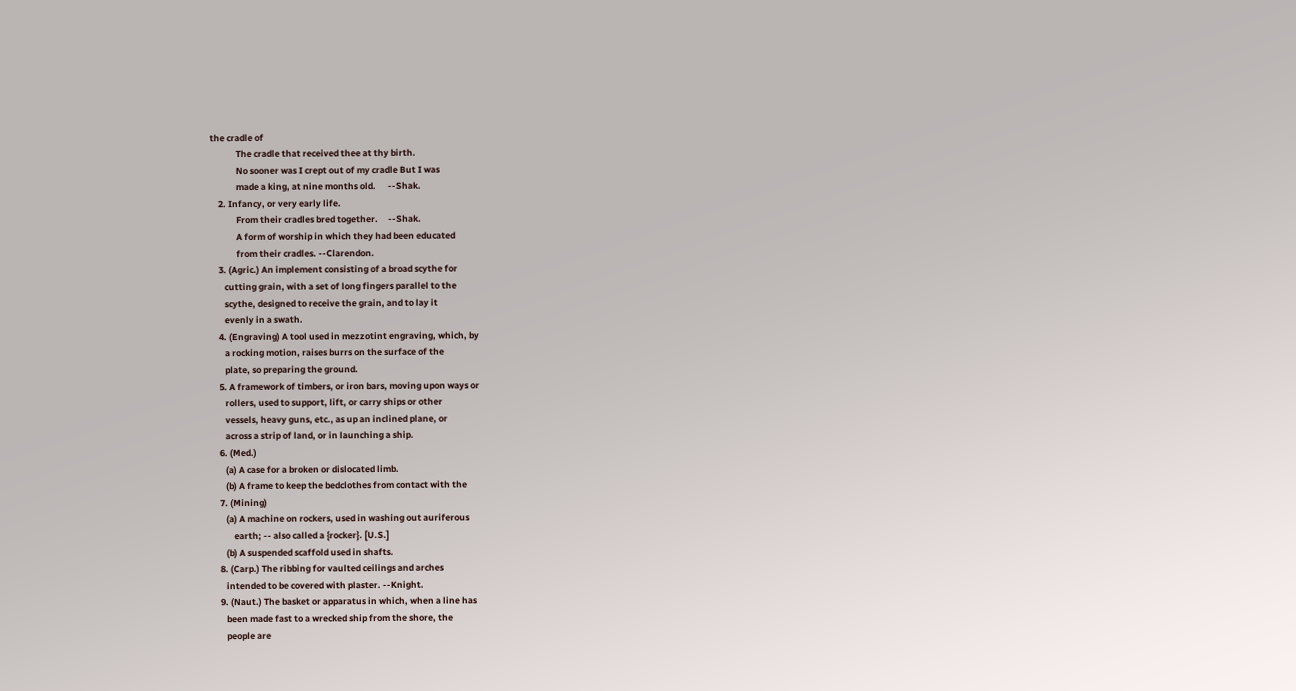the cradle of
             The cradle that received thee at thy birth.
             No sooner was I crept out of my cradle But I was
             made a king, at nine months old.      --Shak.
    2. Infancy, or very early life.
             From their cradles bred together.     --Shak.
             A form of worship in which they had been educated
             from their cradles. --Clarendon.
    3. (Agric.) An implement consisting of a broad scythe for
       cutting grain, with a set of long fingers parallel to the
       scythe, designed to receive the grain, and to lay it
       evenly in a swath.
    4. (Engraving) A tool used in mezzotint engraving, which, by
       a rocking motion, raises burrs on the surface of the
       plate, so preparing the ground.
    5. A framework of timbers, or iron bars, moving upon ways or
       rollers, used to support, lift, or carry ships or other
       vessels, heavy guns, etc., as up an inclined plane, or
       across a strip of land, or in launching a ship.
    6. (Med.)
       (a) A case for a broken or dislocated limb.
       (b) A frame to keep the bedclothes from contact with the
    7. (Mining)
       (a) A machine on rockers, used in washing out auriferous
           earth; -- also called a {rocker}. [U.S.]
       (b) A suspended scaffold used in shafts.
    8. (Carp.) The ribbing for vaulted ceilings and arches
       intended to be covered with plaster. --Knight.
    9. (Naut.) The basket or apparatus in which, when a line has
       been made fast to a wrecked ship from the shore, the
       people are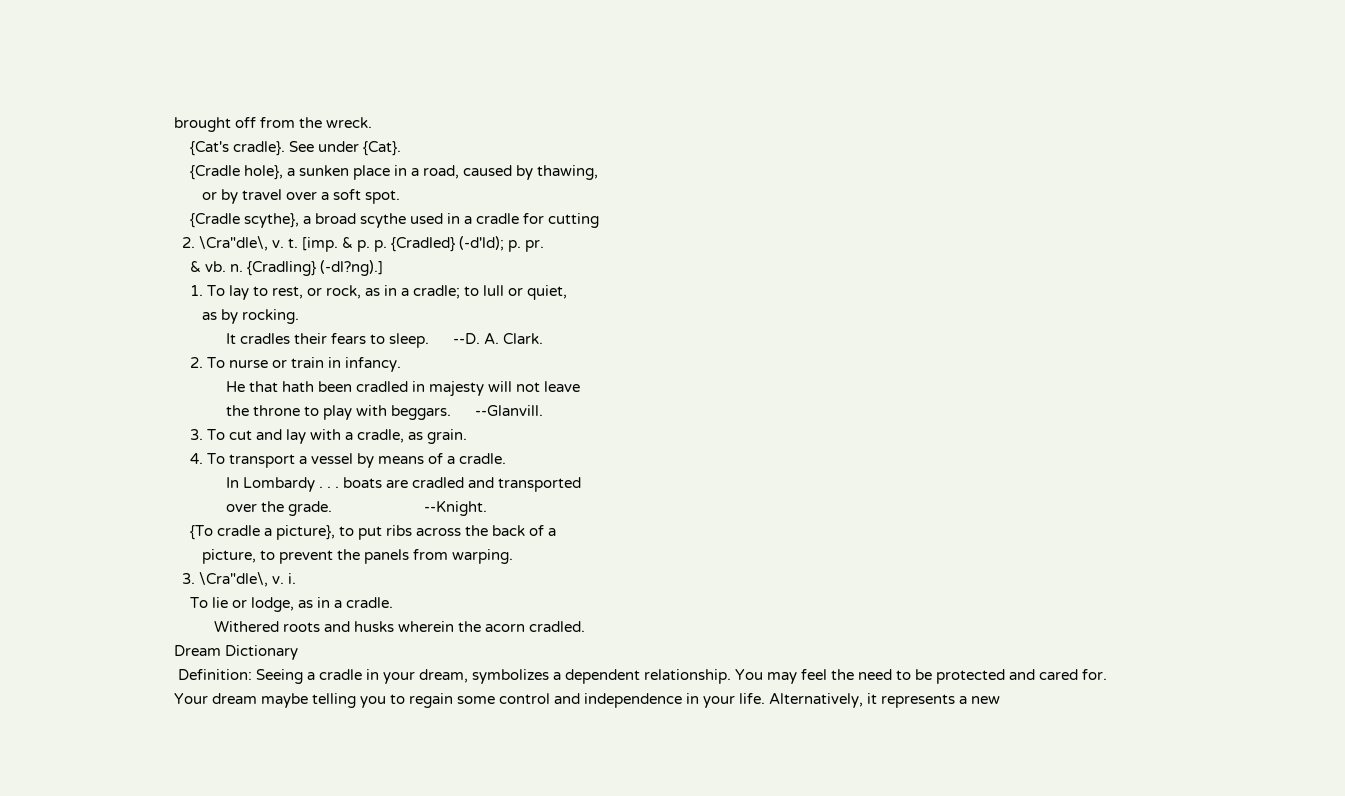brought off from the wreck.
    {Cat's cradle}. See under {Cat}.
    {Cradle hole}, a sunken place in a road, caused by thawing,
       or by travel over a soft spot.
    {Cradle scythe}, a broad scythe used in a cradle for cutting
  2. \Cra"dle\, v. t. [imp. & p. p. {Cradled} (-d'ld); p. pr.
    & vb. n. {Cradling} (-dl?ng).]
    1. To lay to rest, or rock, as in a cradle; to lull or quiet,
       as by rocking.
             It cradles their fears to sleep.      --D. A. Clark.
    2. To nurse or train in infancy.
             He that hath been cradled in majesty will not leave
             the throne to play with beggars.      --Glanvill.
    3. To cut and lay with a cradle, as grain.
    4. To transport a vessel by means of a cradle.
             In Lombardy . . . boats are cradled and transported
             over the grade.                       --Knight.
    {To cradle a picture}, to put ribs across the back of a
       picture, to prevent the panels from warping.
  3. \Cra"dle\, v. i.
    To lie or lodge, as in a cradle.
          Withered roots and husks wherein the acorn cradled.
Dream Dictionary
 Definition: Seeing a cradle in your dream, symbolizes a dependent relationship. You may feel the need to be protected and cared for. Your dream maybe telling you to regain some control and independence in your life. Alternatively, it represents a new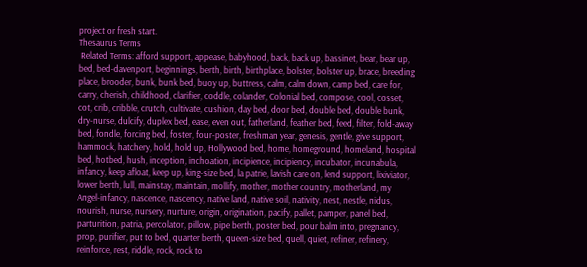project or fresh start.
Thesaurus Terms
 Related Terms: afford support, appease, babyhood, back, back up, bassinet, bear, bear up, bed, bed-davenport, beginnings, berth, birth, birthplace, bolster, bolster up, brace, breeding place, brooder, bunk, bunk bed, buoy up, buttress, calm, calm down, camp bed, care for, carry, cherish, childhood, clarifier, coddle, colander, Colonial bed, compose, cool, cosset, cot, crib, cribble, crutch, cultivate, cushion, day bed, door bed, double bed, double bunk, dry-nurse, dulcify, duplex bed, ease, even out, fatherland, feather bed, feed, filter, fold-away bed, fondle, forcing bed, foster, four-poster, freshman year, genesis, gentle, give support, hammock, hatchery, hold, hold up, Hollywood bed, home, homeground, homeland, hospital bed, hotbed, hush, inception, inchoation, incipience, incipiency, incubator, incunabula, infancy, keep afloat, keep up, king-size bed, la patrie, lavish care on, lend support, lixiviator, lower berth, lull, mainstay, maintain, mollify, mother, mother country, motherland, my Angel-infancy, nascence, nascency, native land, native soil, nativity, nest, nestle, nidus, nourish, nurse, nursery, nurture, origin, origination, pacify, pallet, pamper, panel bed, parturition, patria, percolator, pillow, pipe berth, poster bed, pour balm into, pregnancy, prop, purifier, put to bed, quarter berth, queen-size bed, quell, quiet, refiner, refinery, reinforce, rest, riddle, rock, rock to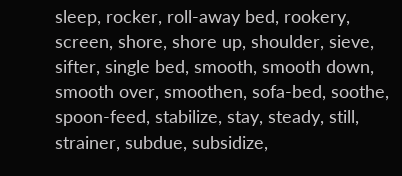sleep, rocker, roll-away bed, rookery, screen, shore, shore up, shoulder, sieve, sifter, single bed, smooth, smooth down, smooth over, smoothen, sofa-bed, soothe, spoon-feed, stabilize, stay, steady, still, strainer, subdue, subsidize,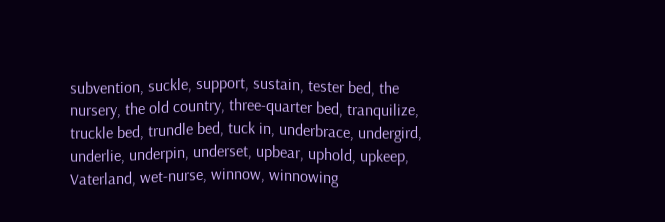subvention, suckle, support, sustain, tester bed, the nursery, the old country, three-quarter bed, tranquilize, truckle bed, trundle bed, tuck in, underbrace, undergird, underlie, underpin, underset, upbear, uphold, upkeep, Vaterland, wet-nurse, winnow, winnowing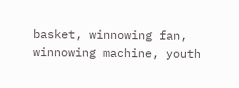basket, winnowing fan, winnowing machine, youth